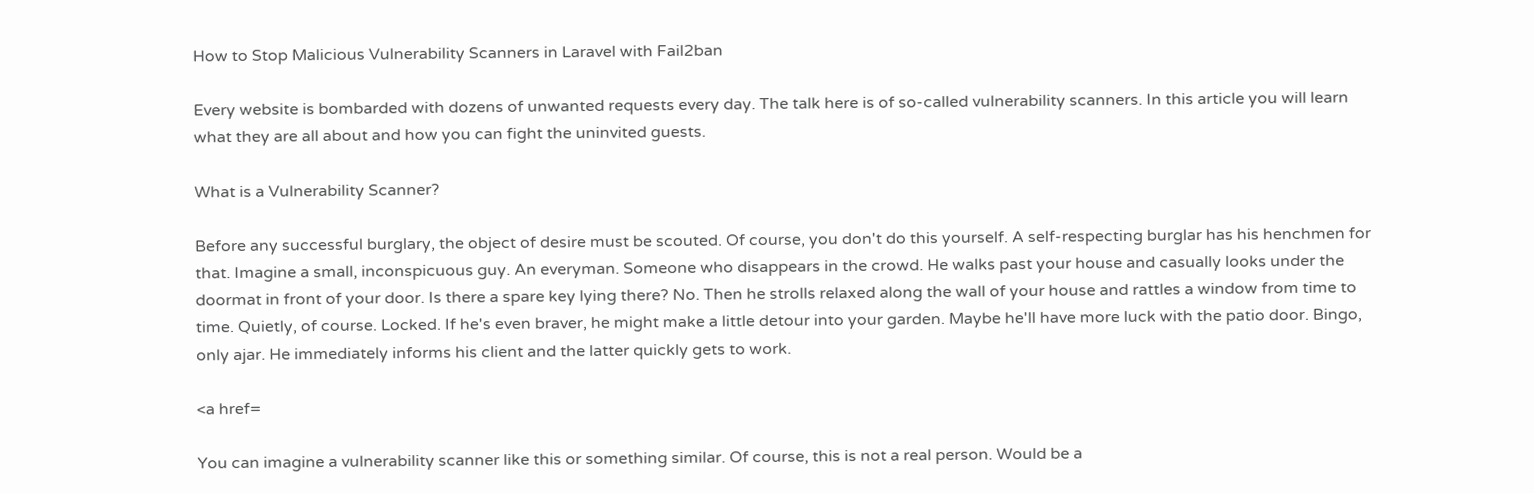How to Stop Malicious Vulnerability Scanners in Laravel with Fail2ban

Every website is bombarded with dozens of unwanted requests every day. The talk here is of so-called vulnerability scanners. In this article you will learn what they are all about and how you can fight the uninvited guests.

What is a Vulnerability Scanner?

Before any successful burglary, the object of desire must be scouted. Of course, you don't do this yourself. A self-respecting burglar has his henchmen for that. Imagine a small, inconspicuous guy. An everyman. Someone who disappears in the crowd. He walks past your house and casually looks under the doormat in front of your door. Is there a spare key lying there? No. Then he strolls relaxed along the wall of your house and rattles a window from time to time. Quietly, of course. Locked. If he's even braver, he might make a little detour into your garden. Maybe he'll have more luck with the patio door. Bingo, only ajar. He immediately informs his client and the latter quickly gets to work.

<a href=

You can imagine a vulnerability scanner like this or something similar. Of course, this is not a real person. Would be a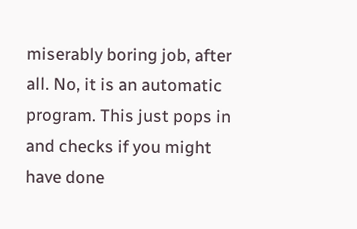miserably boring job, after all. No, it is an automatic program. This just pops in and checks if you might have done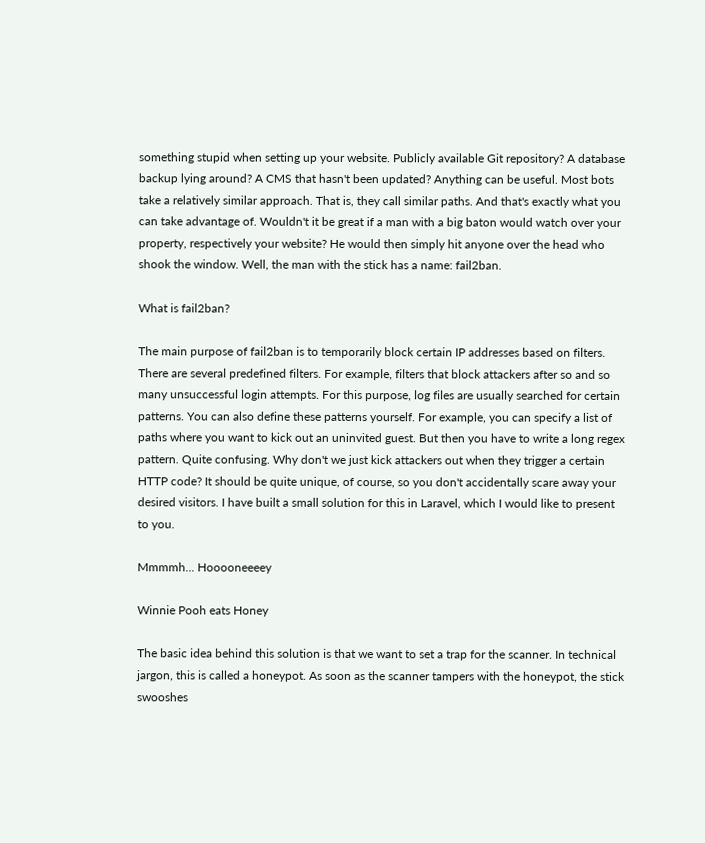something stupid when setting up your website. Publicly available Git repository? A database backup lying around? A CMS that hasn't been updated? Anything can be useful. Most bots take a relatively similar approach. That is, they call similar paths. And that's exactly what you can take advantage of. Wouldn't it be great if a man with a big baton would watch over your property, respectively your website? He would then simply hit anyone over the head who shook the window. Well, the man with the stick has a name: fail2ban.

What is fail2ban?

The main purpose of fail2ban is to temporarily block certain IP addresses based on filters. There are several predefined filters. For example, filters that block attackers after so and so many unsuccessful login attempts. For this purpose, log files are usually searched for certain patterns. You can also define these patterns yourself. For example, you can specify a list of paths where you want to kick out an uninvited guest. But then you have to write a long regex pattern. Quite confusing. Why don't we just kick attackers out when they trigger a certain HTTP code? It should be quite unique, of course, so you don't accidentally scare away your desired visitors. I have built a small solution for this in Laravel, which I would like to present to you.

Mmmmh... Hooooneeeey

Winnie Pooh eats Honey

The basic idea behind this solution is that we want to set a trap for the scanner. In technical jargon, this is called a honeypot. As soon as the scanner tampers with the honeypot, the stick swooshes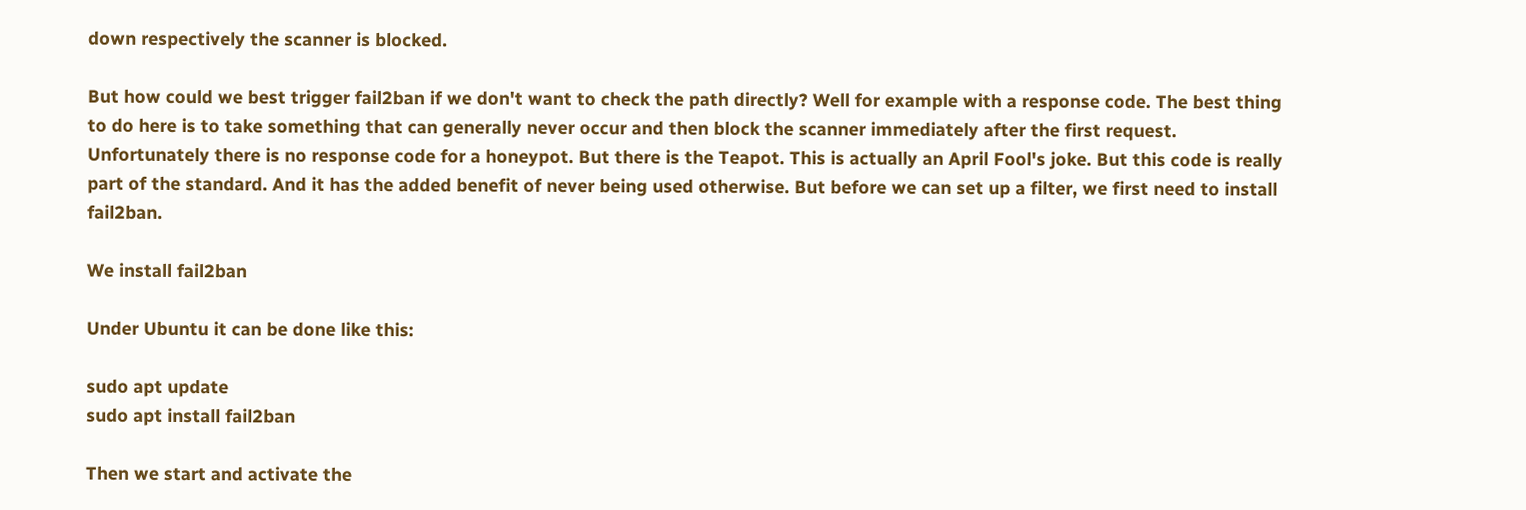down respectively the scanner is blocked.

But how could we best trigger fail2ban if we don't want to check the path directly? Well for example with a response code. The best thing to do here is to take something that can generally never occur and then block the scanner immediately after the first request. Unfortunately there is no response code for a honeypot. But there is the Teapot. This is actually an April Fool's joke. But this code is really part of the standard. And it has the added benefit of never being used otherwise. But before we can set up a filter, we first need to install fail2ban.

We install fail2ban

Under Ubuntu it can be done like this:

sudo apt update
sudo apt install fail2ban

Then we start and activate the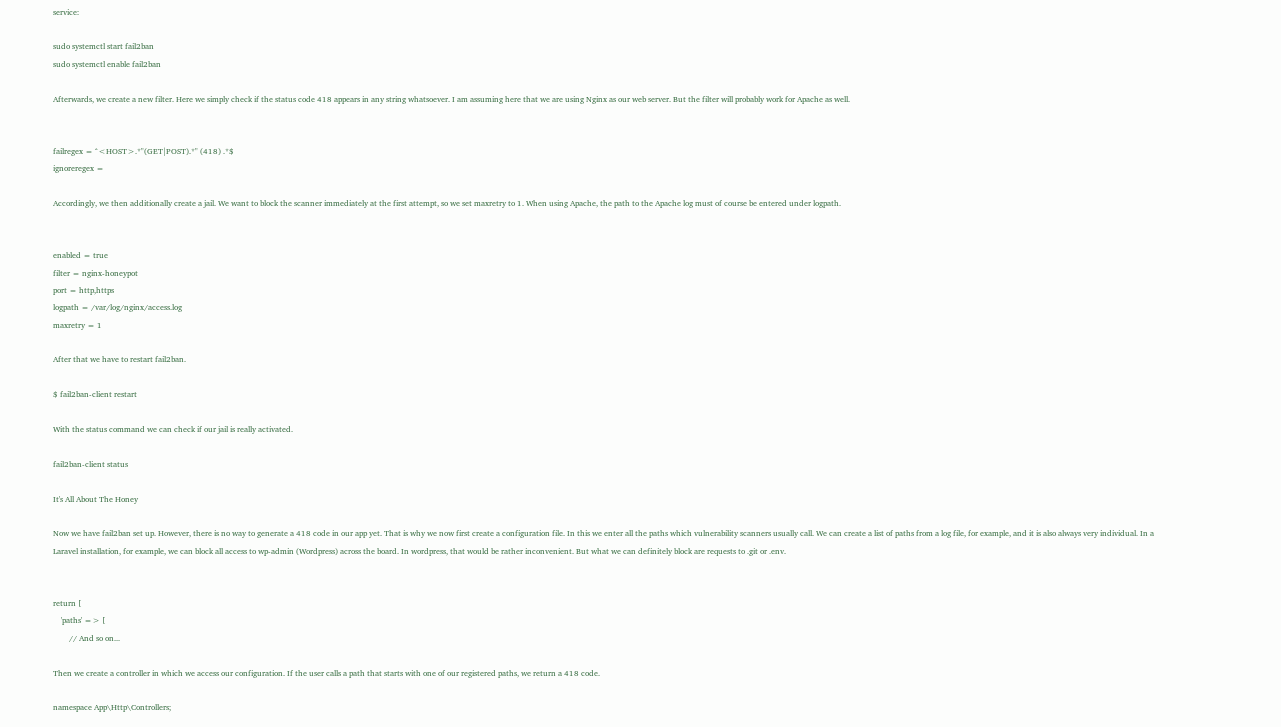service:

sudo systemctl start fail2ban
sudo systemctl enable fail2ban

Afterwards, we create a new filter. Here we simply check if the status code 418 appears in any string whatsoever. I am assuming here that we are using Nginx as our web server. But the filter will probably work for Apache as well.


failregex = ^<HOST>.*"(GET|POST).*" (418) .*$
ignoreregex =

Accordingly, we then additionally create a jail. We want to block the scanner immediately at the first attempt, so we set maxretry to 1. When using Apache, the path to the Apache log must of course be entered under logpath.


enabled = true
filter = nginx-honeypot
port = http,https
logpath = /var/log/nginx/access.log
maxretry = 1

After that we have to restart fail2ban.

$ fail2ban-client restart

With the status command we can check if our jail is really activated.

fail2ban-client status

It's All About The Honey

Now we have fail2ban set up. However, there is no way to generate a 418 code in our app yet. That is why we now first create a configuration file. In this we enter all the paths which vulnerability scanners usually call. We can create a list of paths from a log file, for example, and it is also always very individual. In a Laravel installation, for example, we can block all access to wp-admin (Wordpress) across the board. In wordpress, that would be rather inconvenient. But what we can definitely block are requests to .git or .env.


return [
    'paths' => [
        // And so on...

Then we create a controller in which we access our configuration. If the user calls a path that starts with one of our registered paths, we return a 418 code.

namespace App\Http\Controllers;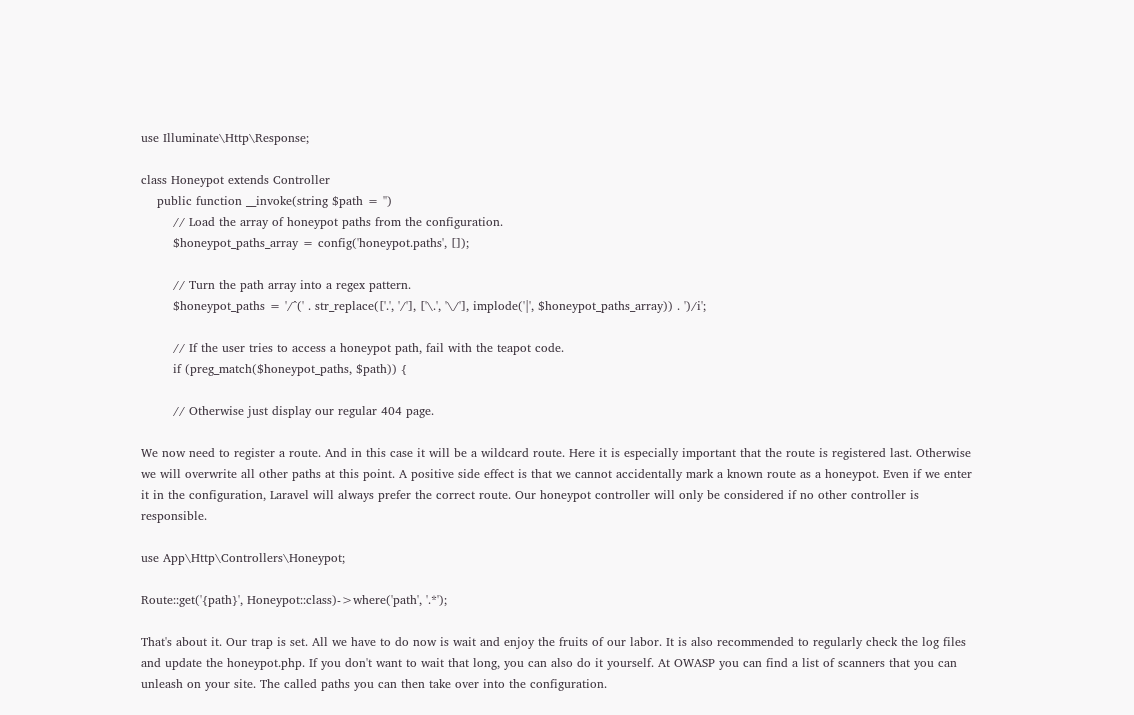use Illuminate\Http\Response;

class Honeypot extends Controller
    public function __invoke(string $path = '')
        // Load the array of honeypot paths from the configuration.
        $honeypot_paths_array = config('honeypot.paths', []);

        // Turn the path array into a regex pattern.
        $honeypot_paths = '/^(' . str_replace(['.', '/'], ['\.', '\/'], implode('|', $honeypot_paths_array)) . ')/i';

        // If the user tries to access a honeypot path, fail with the teapot code.
        if (preg_match($honeypot_paths, $path)) {

        // Otherwise just display our regular 404 page.

We now need to register a route. And in this case it will be a wildcard route. Here it is especially important that the route is registered last. Otherwise we will overwrite all other paths at this point. A positive side effect is that we cannot accidentally mark a known route as a honeypot. Even if we enter it in the configuration, Laravel will always prefer the correct route. Our honeypot controller will only be considered if no other controller is responsible.

use App\Http\Controllers\Honeypot;

Route::get('{path}', Honeypot::class)->where('path', '.*');

That's about it. Our trap is set. All we have to do now is wait and enjoy the fruits of our labor. It is also recommended to regularly check the log files and update the honeypot.php. If you don't want to wait that long, you can also do it yourself. At OWASP you can find a list of scanners that you can unleash on your site. The called paths you can then take over into the configuration.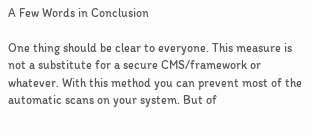A Few Words in Conclusion

One thing should be clear to everyone. This measure is not a substitute for a secure CMS/framework or whatever. With this method you can prevent most of the automatic scans on your system. But of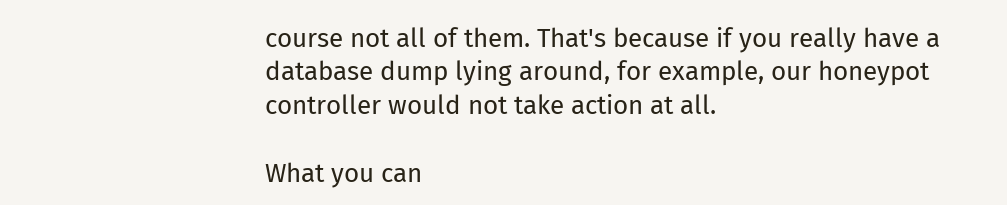course not all of them. That's because if you really have a database dump lying around, for example, our honeypot controller would not take action at all.

What you can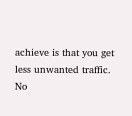achieve is that you get less unwanted traffic. No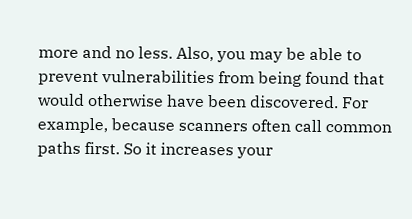more and no less. Also, you may be able to prevent vulnerabilities from being found that would otherwise have been discovered. For example, because scanners often call common paths first. So it increases your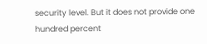security level. But it does not provide one hundred percent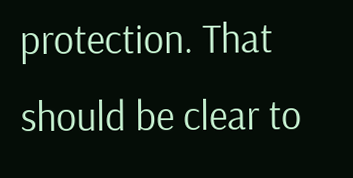protection. That should be clear to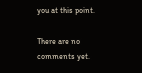you at this point.

There are no comments yet.